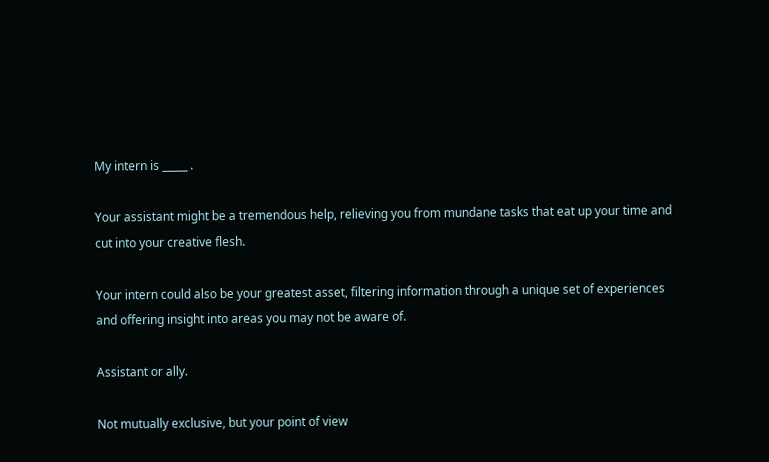My intern is _____ .

Your assistant might be a tremendous help, relieving you from mundane tasks that eat up your time and cut into your creative flesh.

Your intern could also be your greatest asset, filtering information through a unique set of experiences and offering insight into areas you may not be aware of.

Assistant or ally.

Not mutually exclusive, but your point of view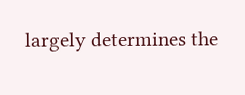largely determines the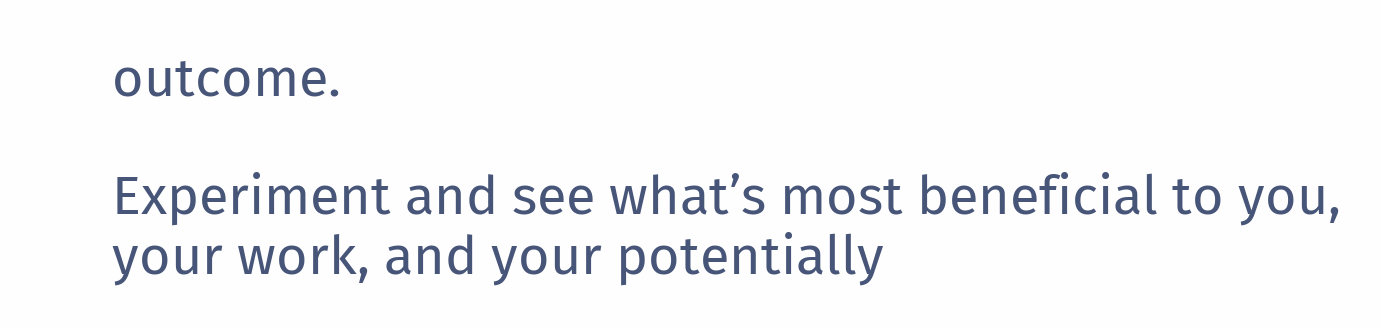outcome.

Experiment and see what’s most beneficial to you, your work, and your potentially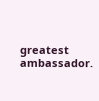greatest ambassador.